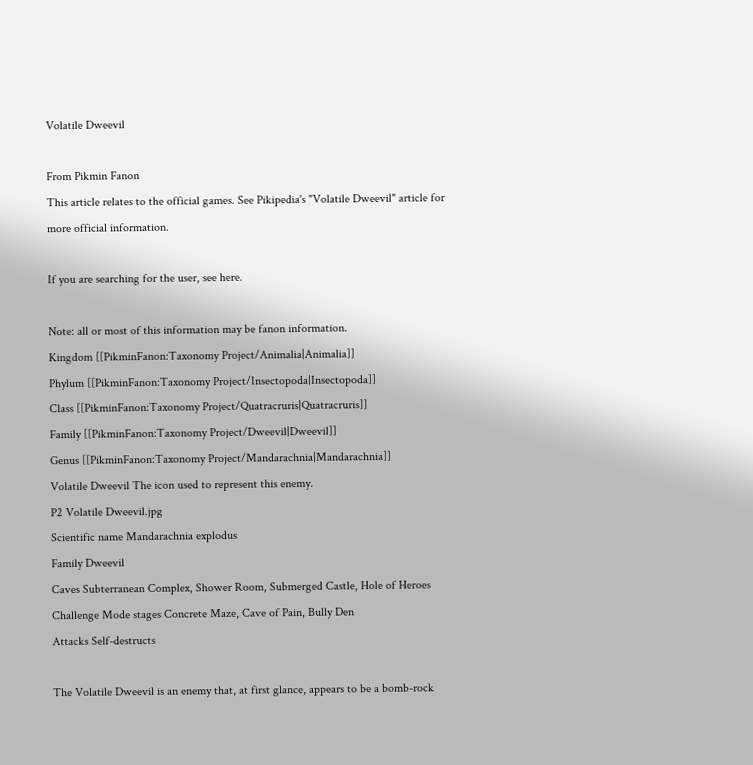Volatile Dweevil

From Pikmin Fanon
This article relates to the official games. See Pikipedia's "Volatile Dweevil" article for more official information.

If you are searching for the user, see here.

Note: all or most of this information may be fanon information.
Kingdom [[PikminFanon:Taxonomy Project/Animalia|Animalia]]
Phylum [[PikminFanon:Taxonomy Project/Insectopoda|Insectopoda]]
Class [[PikminFanon:Taxonomy Project/Quatracruris|Quatracruris]]
Family [[PikminFanon:Taxonomy Project/Dweevil|Dweevil]]
Genus [[PikminFanon:Taxonomy Project/Mandarachnia|Mandarachnia]]
Volatile Dweevil The icon used to represent this enemy.
P2 Volatile Dweevil.jpg
Scientific name Mandarachnia explodus
Family Dweevil
Caves Subterranean Complex, Shower Room, Submerged Castle, Hole of Heroes
Challenge Mode stages Concrete Maze, Cave of Pain, Bully Den
Attacks Self-destructs

The Volatile Dweevil is an enemy that, at first glance, appears to be a bomb-rock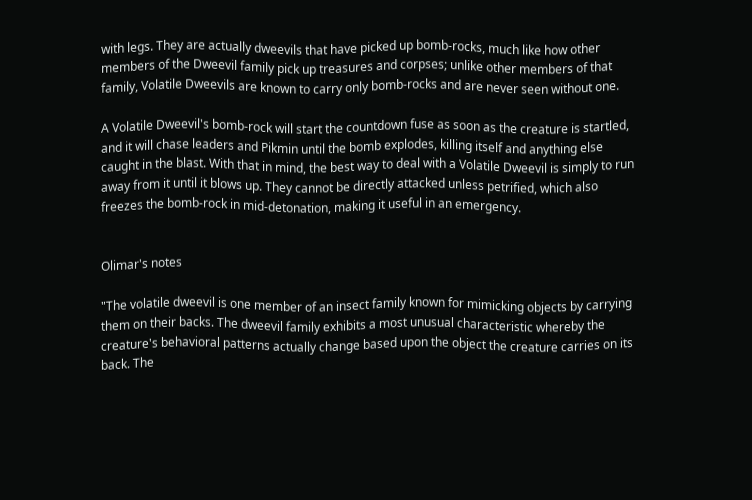with legs. They are actually dweevils that have picked up bomb-rocks, much like how other members of the Dweevil family pick up treasures and corpses; unlike other members of that family, Volatile Dweevils are known to carry only bomb-rocks and are never seen without one.

A Volatile Dweevil's bomb-rock will start the countdown fuse as soon as the creature is startled, and it will chase leaders and Pikmin until the bomb explodes, killing itself and anything else caught in the blast. With that in mind, the best way to deal with a Volatile Dweevil is simply to run away from it until it blows up. They cannot be directly attacked unless petrified, which also freezes the bomb-rock in mid-detonation, making it useful in an emergency.


Olimar's notes

"The volatile dweevil is one member of an insect family known for mimicking objects by carrying them on their backs. The dweevil family exhibits a most unusual characteristic whereby the creature's behavioral patterns actually change based upon the object the creature carries on its back. The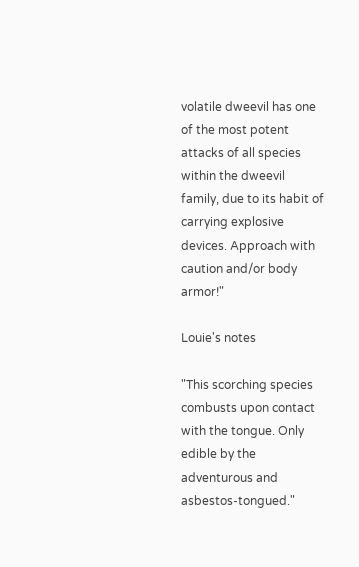volatile dweevil has one of the most potent attacks of all species within the dweevil family, due to its habit of carrying explosive devices. Approach with caution and/or body armor!"

Louie's notes

"This scorching species combusts upon contact with the tongue. Only edible by the adventurous and asbestos-tongued."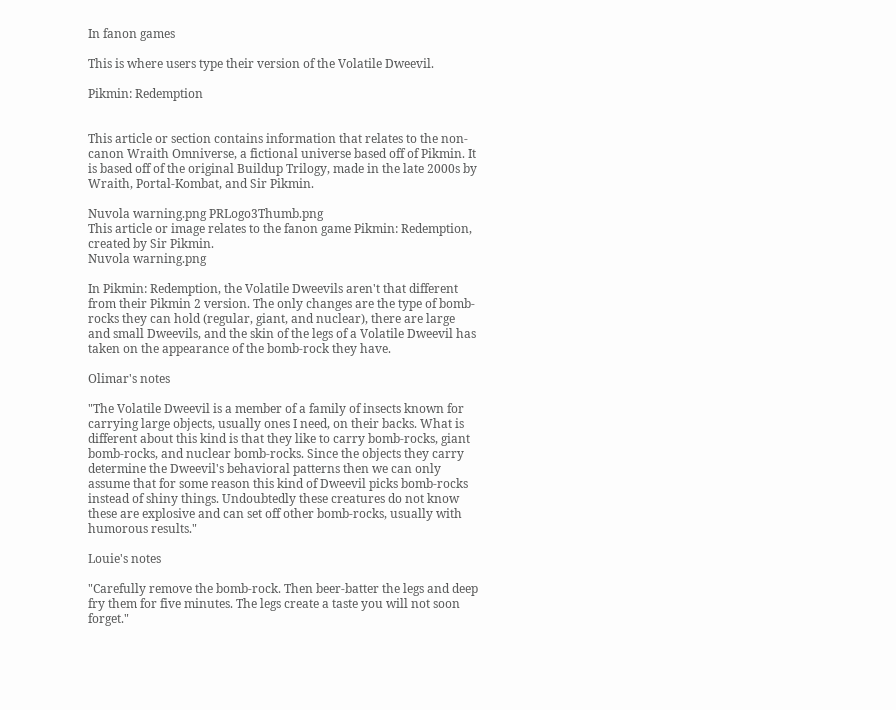In fanon games

This is where users type their version of the Volatile Dweevil.

Pikmin: Redemption


This article or section contains information that relates to the non-canon Wraith Omniverse, a fictional universe based off of Pikmin. It is based off of the original Buildup Trilogy, made in the late 2000s by Wraith, Portal-Kombat, and Sir Pikmin.

Nuvola warning.png PRLogo3Thumb.png
This article or image relates to the fanon game Pikmin: Redemption, created by Sir Pikmin.
Nuvola warning.png

In Pikmin: Redemption, the Volatile Dweevils aren't that different from their Pikmin 2 version. The only changes are the type of bomb-rocks they can hold (regular, giant, and nuclear), there are large and small Dweevils, and the skin of the legs of a Volatile Dweevil has taken on the appearance of the bomb-rock they have.

Olimar's notes

"The Volatile Dweevil is a member of a family of insects known for carrying large objects, usually ones I need, on their backs. What is different about this kind is that they like to carry bomb-rocks, giant bomb-rocks, and nuclear bomb-rocks. Since the objects they carry determine the Dweevil's behavioral patterns then we can only assume that for some reason this kind of Dweevil picks bomb-rocks instead of shiny things. Undoubtedly these creatures do not know these are explosive and can set off other bomb-rocks, usually with humorous results."

Louie's notes

"Carefully remove the bomb-rock. Then beer-batter the legs and deep fry them for five minutes. The legs create a taste you will not soon forget."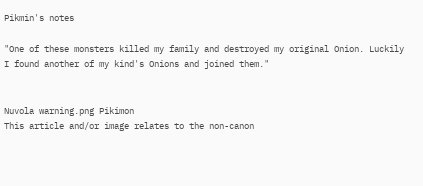Pikmin's notes

"One of these monsters killed my family and destroyed my original Onion. Luckily I found another of my kind's Onions and joined them."


Nuvola warning.png Pikimon
This article and/or image relates to the non-canon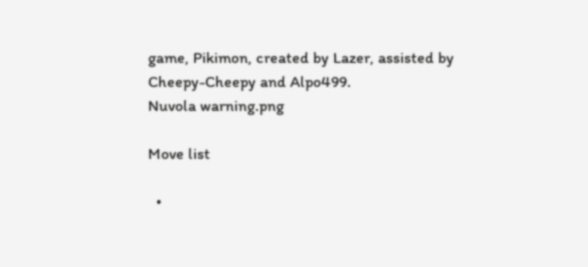game, Pikimon, created by Lazer, assisted by Cheepy-Cheepy and Alpo499.
Nuvola warning.png

Move list

  •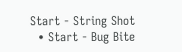Start - String Shot
  • Start - Bug Bite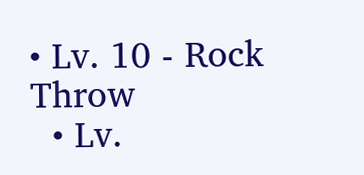• Lv. 10 - Rock Throw
  • Lv.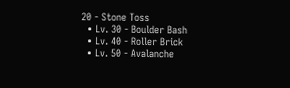20 - Stone Toss
  • Lv. 30 - Boulder Bash
  • Lv. 40 - Roller Brick
  • Lv. 50 - Avalanche